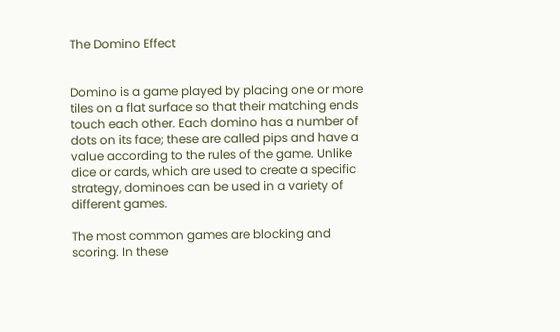The Domino Effect


Domino is a game played by placing one or more tiles on a flat surface so that their matching ends touch each other. Each domino has a number of dots on its face; these are called pips and have a value according to the rules of the game. Unlike dice or cards, which are used to create a specific strategy, dominoes can be used in a variety of different games.

The most common games are blocking and scoring. In these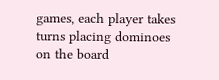games, each player takes turns placing dominoes on the board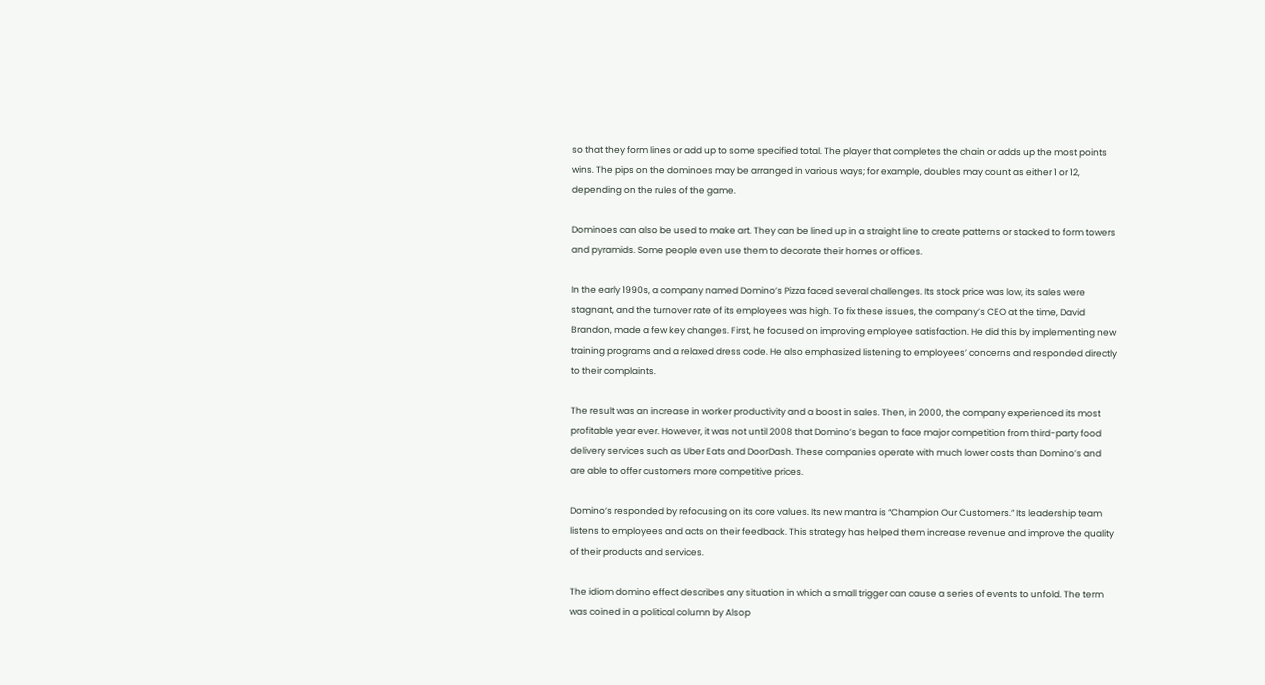so that they form lines or add up to some specified total. The player that completes the chain or adds up the most points wins. The pips on the dominoes may be arranged in various ways; for example, doubles may count as either 1 or 12, depending on the rules of the game.

Dominoes can also be used to make art. They can be lined up in a straight line to create patterns or stacked to form towers and pyramids. Some people even use them to decorate their homes or offices.

In the early 1990s, a company named Domino’s Pizza faced several challenges. Its stock price was low, its sales were stagnant, and the turnover rate of its employees was high. To fix these issues, the company’s CEO at the time, David Brandon, made a few key changes. First, he focused on improving employee satisfaction. He did this by implementing new training programs and a relaxed dress code. He also emphasized listening to employees’ concerns and responded directly to their complaints.

The result was an increase in worker productivity and a boost in sales. Then, in 2000, the company experienced its most profitable year ever. However, it was not until 2008 that Domino’s began to face major competition from third-party food delivery services such as Uber Eats and DoorDash. These companies operate with much lower costs than Domino’s and are able to offer customers more competitive prices.

Domino’s responded by refocusing on its core values. Its new mantra is “Champion Our Customers.” Its leadership team listens to employees and acts on their feedback. This strategy has helped them increase revenue and improve the quality of their products and services.

The idiom domino effect describes any situation in which a small trigger can cause a series of events to unfold. The term was coined in a political column by Alsop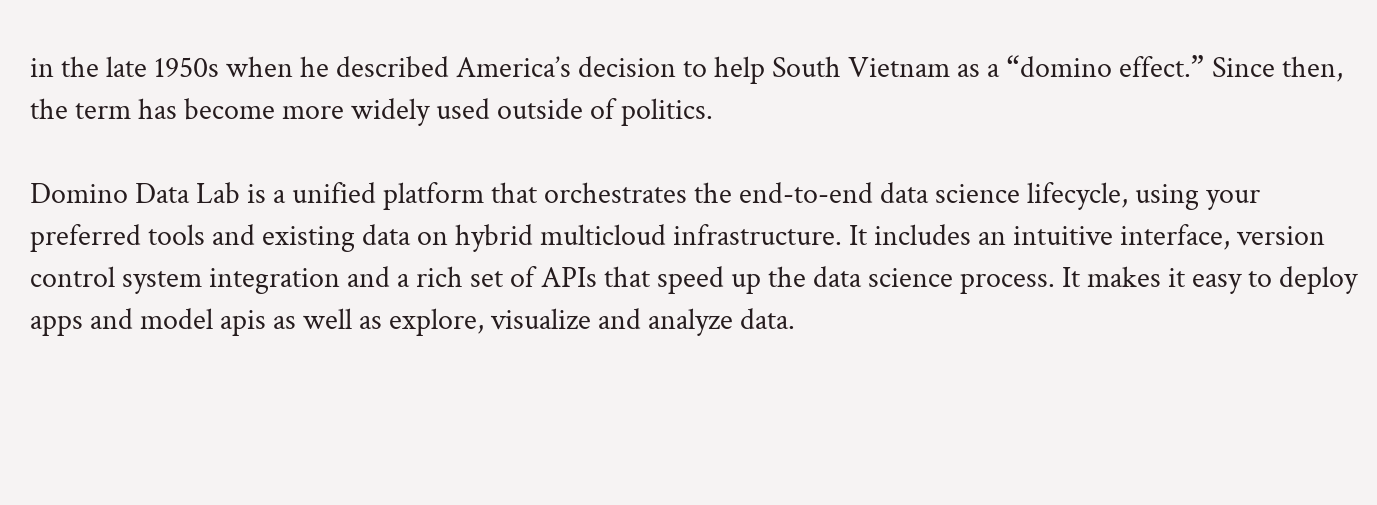in the late 1950s when he described America’s decision to help South Vietnam as a “domino effect.” Since then, the term has become more widely used outside of politics.

Domino Data Lab is a unified platform that orchestrates the end-to-end data science lifecycle, using your preferred tools and existing data on hybrid multicloud infrastructure. It includes an intuitive interface, version control system integration and a rich set of APIs that speed up the data science process. It makes it easy to deploy apps and model apis as well as explore, visualize and analyze data.